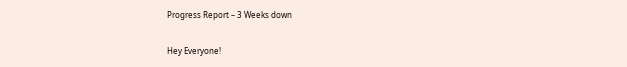Progress Report – 3 Weeks down

Hey Everyone!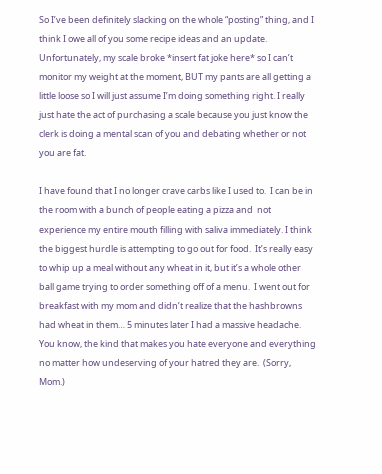So I’ve been definitely slacking on the whole “posting” thing, and I think I owe all of you some recipe ideas and an update.  Unfortunately, my scale broke *insert fat joke here* so I can’t monitor my weight at the moment, BUT my pants are all getting a little loose so I will just assume I’m doing something right. I really just hate the act of purchasing a scale because you just know the clerk is doing a mental scan of you and debating whether or not you are fat.

I have found that I no longer crave carbs like I used to.  I can be in the room with a bunch of people eating a pizza and  not experience my entire mouth filling with saliva immediately. I think the biggest hurdle is attempting to go out for food.  It’s really easy to whip up a meal without any wheat in it, but it’s a whole other ball game trying to order something off of a menu.  I went out for breakfast with my mom and didn’t realize that the hashbrowns had wheat in them… 5 minutes later I had a massive headache. You know, the kind that makes you hate everyone and everything no matter how undeserving of your hatred they are.  (Sorry, Mom.)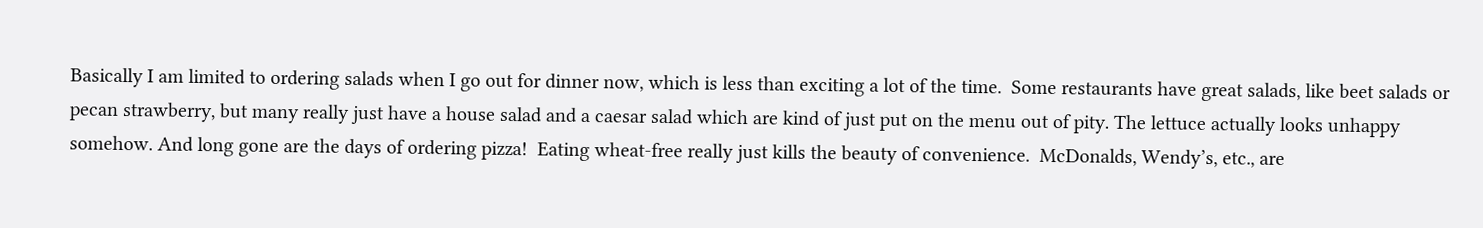Basically I am limited to ordering salads when I go out for dinner now, which is less than exciting a lot of the time.  Some restaurants have great salads, like beet salads or pecan strawberry, but many really just have a house salad and a caesar salad which are kind of just put on the menu out of pity. The lettuce actually looks unhappy somehow. And long gone are the days of ordering pizza!  Eating wheat-free really just kills the beauty of convenience.  McDonalds, Wendy’s, etc., are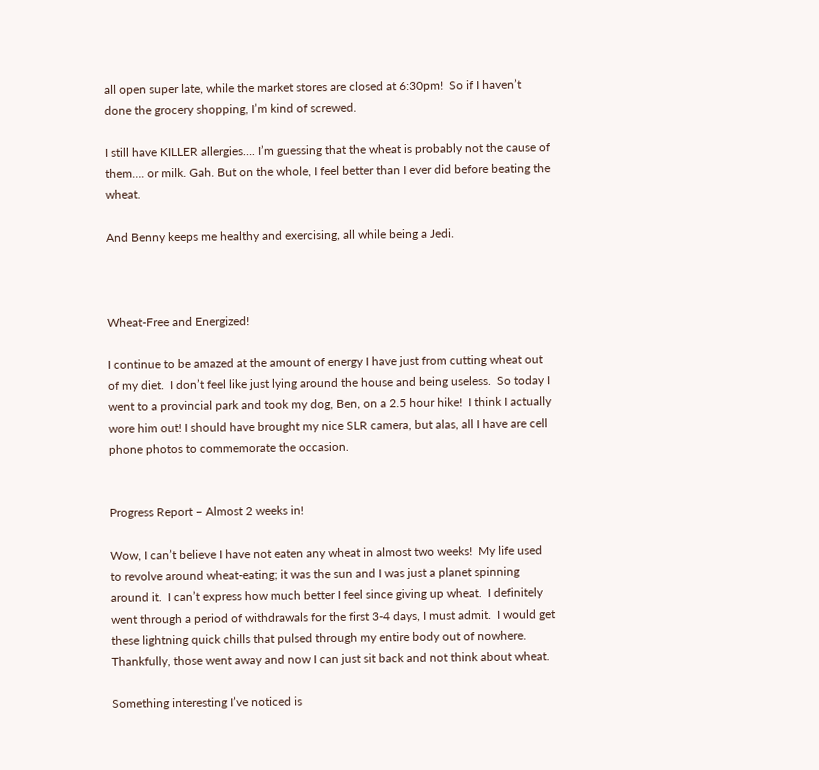all open super late, while the market stores are closed at 6:30pm!  So if I haven’t done the grocery shopping, I’m kind of screwed.

I still have KILLER allergies…. I’m guessing that the wheat is probably not the cause of them…. or milk. Gah. But on the whole, I feel better than I ever did before beating the wheat.

And Benny keeps me healthy and exercising, all while being a Jedi.



Wheat-Free and Energized!

I continue to be amazed at the amount of energy I have just from cutting wheat out of my diet.  I don’t feel like just lying around the house and being useless.  So today I went to a provincial park and took my dog, Ben, on a 2.5 hour hike!  I think I actually wore him out! I should have brought my nice SLR camera, but alas, all I have are cell phone photos to commemorate the occasion.


Progress Report – Almost 2 weeks in!

Wow, I can’t believe I have not eaten any wheat in almost two weeks!  My life used to revolve around wheat-eating; it was the sun and I was just a planet spinning around it.  I can’t express how much better I feel since giving up wheat.  I definitely went through a period of withdrawals for the first 3-4 days, I must admit.  I would get these lightning quick chills that pulsed through my entire body out of nowhere.  Thankfully, those went away and now I can just sit back and not think about wheat.

Something interesting I’ve noticed is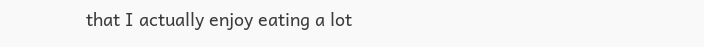that I actually enjoy eating a lot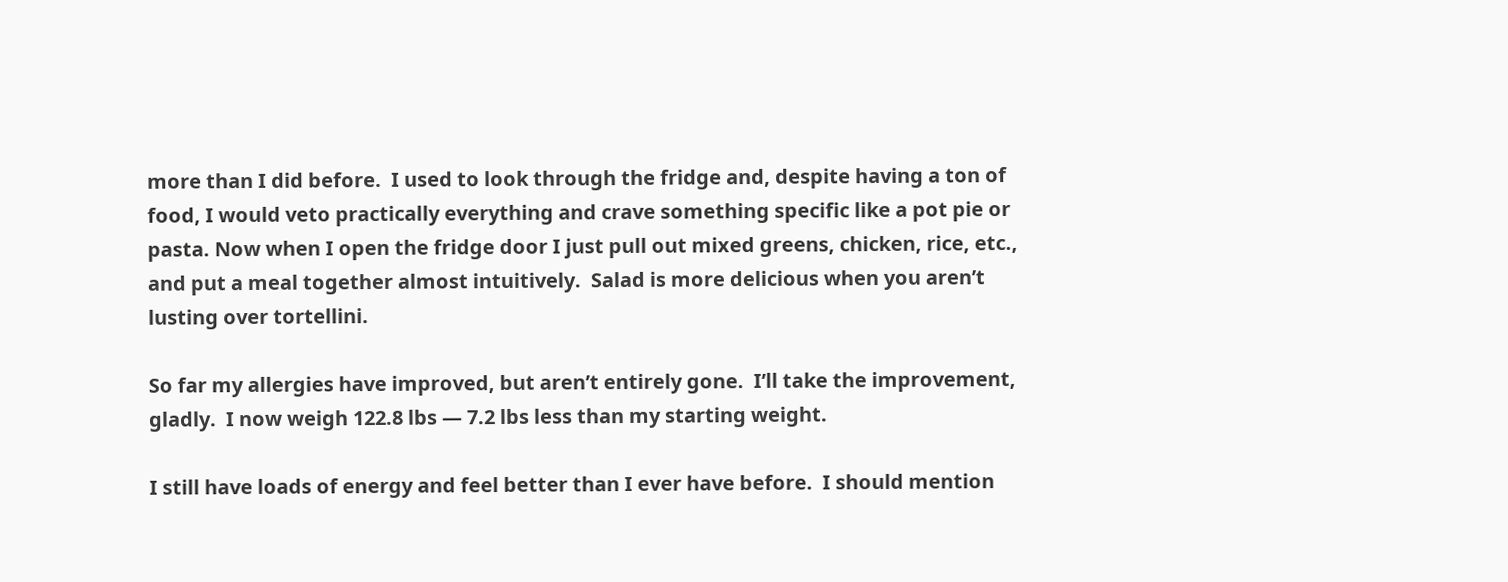more than I did before.  I used to look through the fridge and, despite having a ton of food, I would veto practically everything and crave something specific like a pot pie or pasta. Now when I open the fridge door I just pull out mixed greens, chicken, rice, etc., and put a meal together almost intuitively.  Salad is more delicious when you aren’t lusting over tortellini.

So far my allergies have improved, but aren’t entirely gone.  I’ll take the improvement, gladly.  I now weigh 122.8 lbs — 7.2 lbs less than my starting weight.

I still have loads of energy and feel better than I ever have before.  I should mention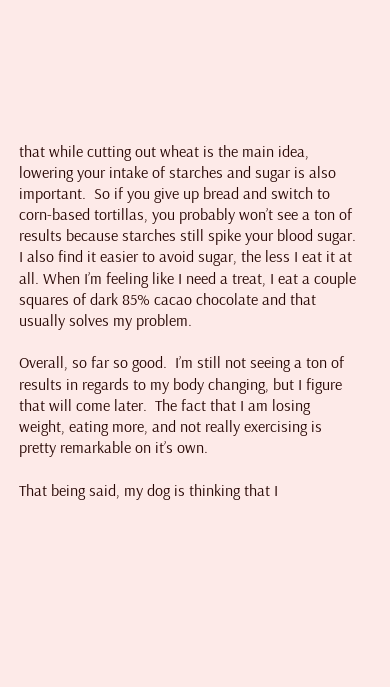that while cutting out wheat is the main idea, lowering your intake of starches and sugar is also important.  So if you give up bread and switch to corn-based tortillas, you probably won’t see a ton of results because starches still spike your blood sugar. I also find it easier to avoid sugar, the less I eat it at all. When I’m feeling like I need a treat, I eat a couple squares of dark 85% cacao chocolate and that usually solves my problem.

Overall, so far so good.  I’m still not seeing a ton of results in regards to my body changing, but I figure that will come later.  The fact that I am losing weight, eating more, and not really exercising is pretty remarkable on it’s own.

That being said, my dog is thinking that I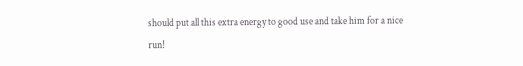should put all this extra energy to good use and take him for a nice run!